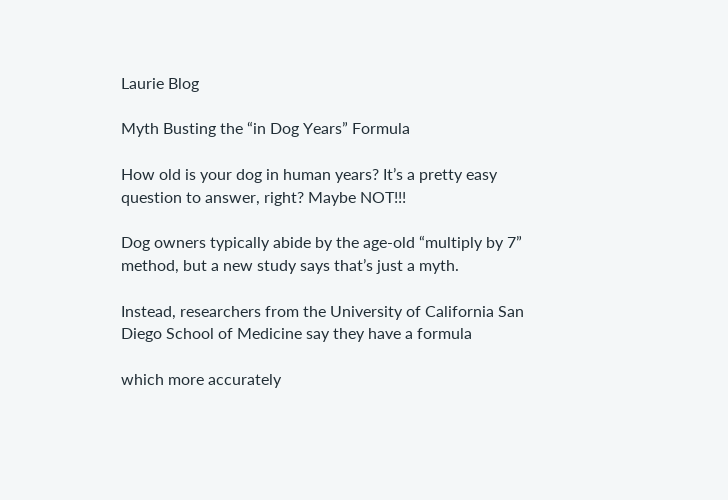Laurie Blog

Myth Busting the “in Dog Years” Formula

How old is your dog in human years? It’s a pretty easy question to answer, right? Maybe NOT!!!

Dog owners typically abide by the age-old “multiply by 7” method, but a new study says that’s just a myth.

Instead, researchers from the University of California San Diego School of Medicine say they have a formula

which more accurately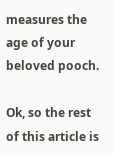measures the age of your beloved pooch.

Ok, so the rest of this article is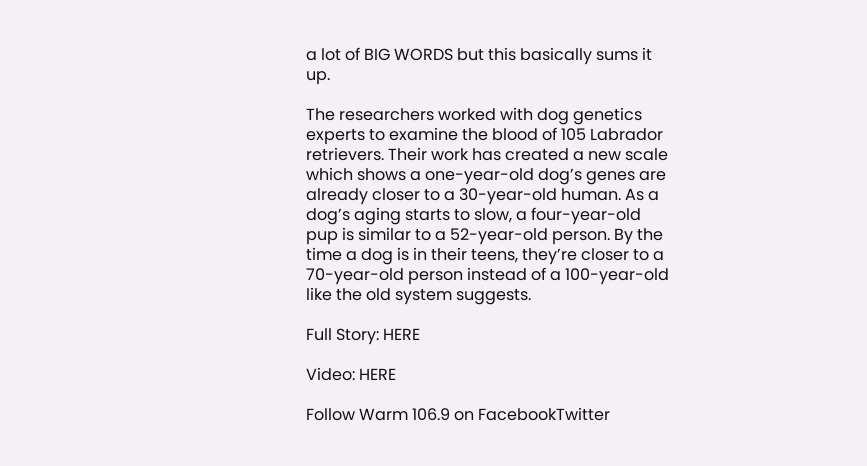a lot of BIG WORDS but this basically sums it up.

The researchers worked with dog genetics experts to examine the blood of 105 Labrador retrievers. Their work has created a new scale which shows a one-year-old dog’s genes are already closer to a 30-year-old human. As a dog’s aging starts to slow, a four-year-old pup is similar to a 52-year-old person. By the time a dog is in their teens, they’re closer to a 70-year-old person instead of a 100-year-old like the old system suggests.

Full Story: HERE

Video: HERE

Follow Warm 106.9 on FacebookTwitter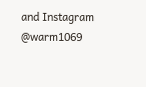and Instagram @warm1069